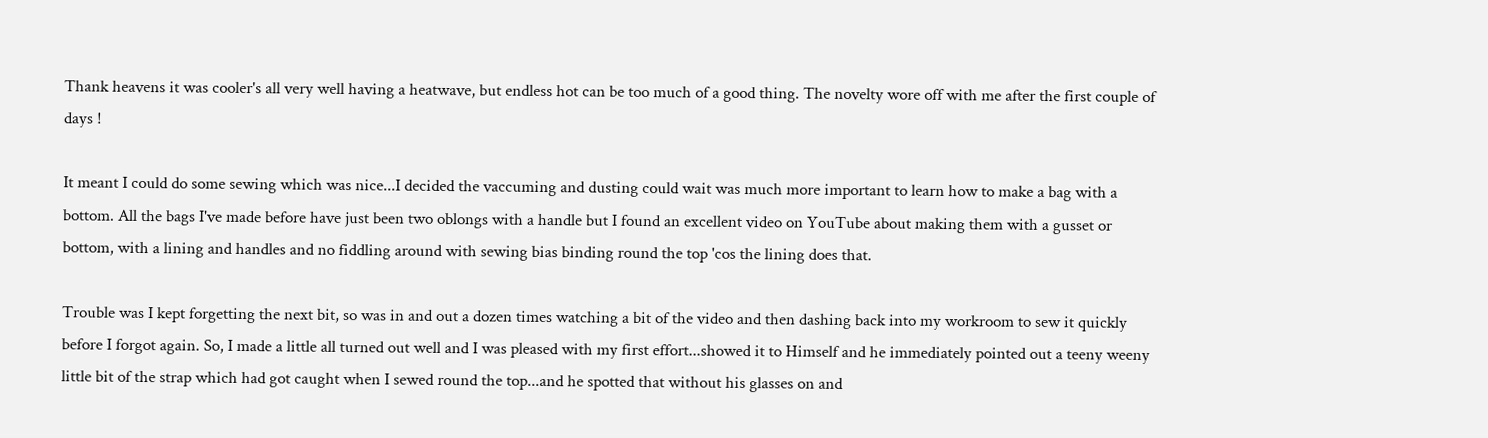Thank heavens it was cooler's all very well having a heatwave, but endless hot can be too much of a good thing. The novelty wore off with me after the first couple of days !

It meant I could do some sewing which was nice...I decided the vaccuming and dusting could wait was much more important to learn how to make a bag with a bottom. All the bags I've made before have just been two oblongs with a handle but I found an excellent video on YouTube about making them with a gusset or bottom, with a lining and handles and no fiddling around with sewing bias binding round the top 'cos the lining does that.

Trouble was I kept forgetting the next bit, so was in and out a dozen times watching a bit of the video and then dashing back into my workroom to sew it quickly before I forgot again. So, I made a little all turned out well and I was pleased with my first effort...showed it to Himself and he immediately pointed out a teeny weeny little bit of the strap which had got caught when I sewed round the top...and he spotted that without his glasses on and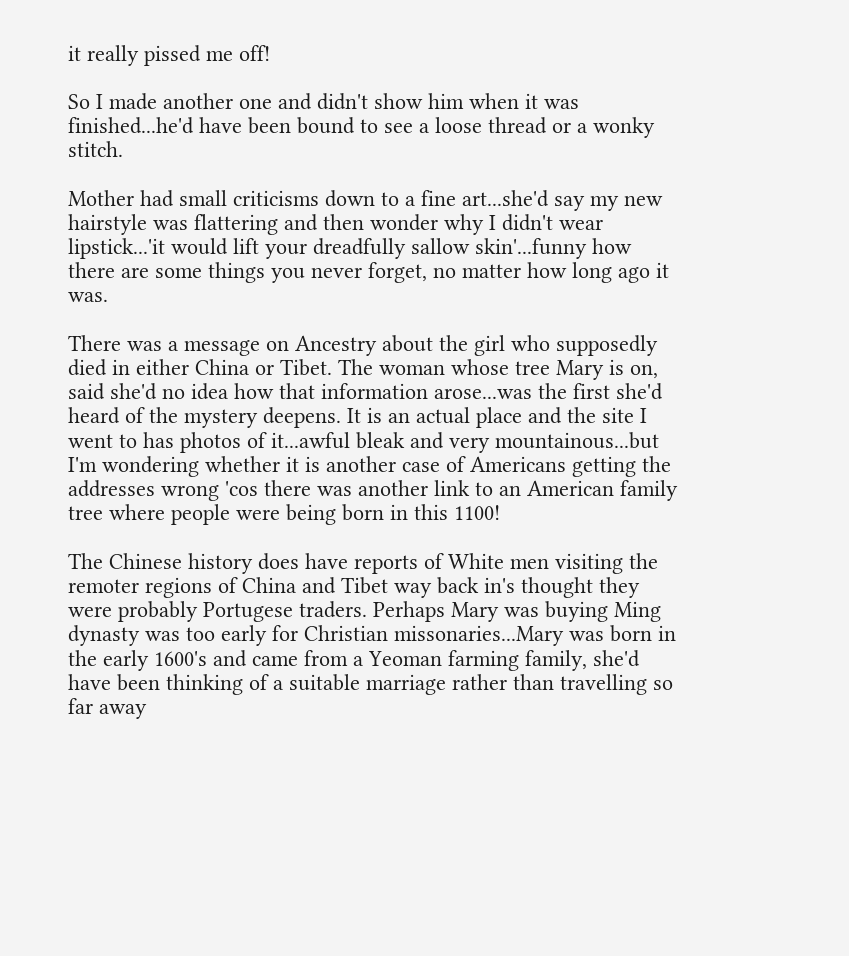it really pissed me off!

So I made another one and didn't show him when it was finished...he'd have been bound to see a loose thread or a wonky stitch.

Mother had small criticisms down to a fine art...she'd say my new hairstyle was flattering and then wonder why I didn't wear lipstick...'it would lift your dreadfully sallow skin'...funny how there are some things you never forget, no matter how long ago it was.

There was a message on Ancestry about the girl who supposedly died in either China or Tibet. The woman whose tree Mary is on, said she'd no idea how that information arose...was the first she'd heard of the mystery deepens. It is an actual place and the site I went to has photos of it...awful bleak and very mountainous...but I'm wondering whether it is another case of Americans getting the addresses wrong 'cos there was another link to an American family tree where people were being born in this 1100!

The Chinese history does have reports of White men visiting the remoter regions of China and Tibet way back in's thought they were probably Portugese traders. Perhaps Mary was buying Ming dynasty was too early for Christian missonaries...Mary was born in the early 1600's and came from a Yeoman farming family, she'd have been thinking of a suitable marriage rather than travelling so far away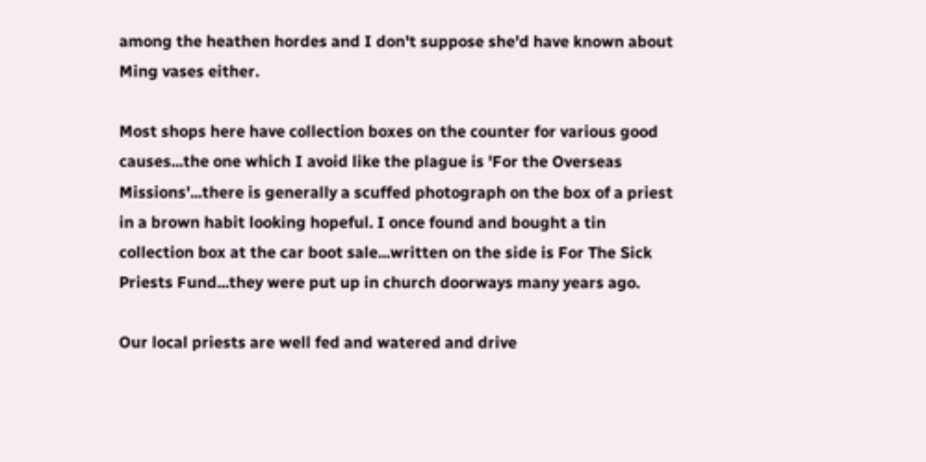among the heathen hordes and I don't suppose she'd have known about Ming vases either.

Most shops here have collection boxes on the counter for various good causes...the one which I avoid like the plague is 'For the Overseas Missions'...there is generally a scuffed photograph on the box of a priest in a brown habit looking hopeful. I once found and bought a tin collection box at the car boot sale...written on the side is For The Sick Priests Fund...they were put up in church doorways many years ago.

Our local priests are well fed and watered and drive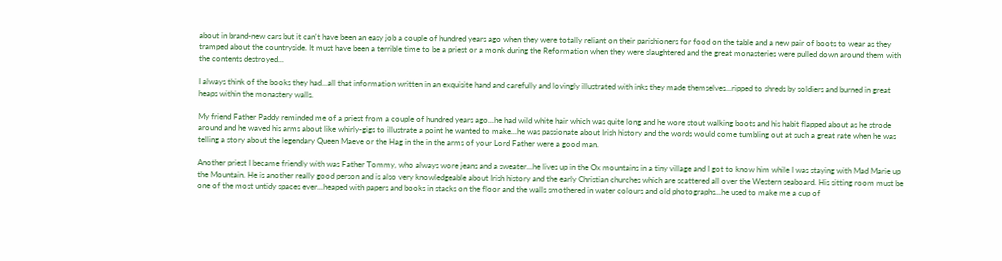about in brand-new cars but it can't have been an easy job a couple of hundred years ago when they were totally reliant on their parishioners for food on the table and a new pair of boots to wear as they tramped about the countryside. It must have been a terrible time to be a priest or a monk during the Reformation when they were slaughtered and the great monasteries were pulled down around them with the contents destroyed...

I always think of the books they had...all that information written in an exquisite hand and carefully and lovingly illustrated with inks they made themselves...ripped to shreds by soldiers and burned in great heaps within the monastery walls.

My friend Father Paddy reminded me of a priest from a couple of hundred years ago...he had wild white hair which was quite long and he wore stout walking boots and his habit flapped about as he strode around and he waved his arms about like whirly-gigs to illustrate a point he wanted to make...he was passionate about Irish history and the words would come tumbling out at such a great rate when he was telling a story about the legendary Queen Maeve or the Hag in the in the arms of your Lord Father were a good man.

Another priest I became friendly with was Father Tommy, who always wore jeans and a sweater...he lives up in the Ox mountains in a tiny village and I got to know him while I was staying with Mad Marie up the Mountain. He is another really good person and is also very knowledgeable about Irish history and the early Christian churches which are scattered all over the Western seaboard. His sitting room must be one of the most untidy spaces ever...heaped with papers and books in stacks on the floor and the walls smothered in water colours and old photographs...he used to make me a cup of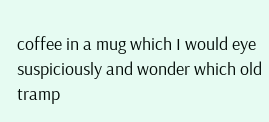coffee in a mug which I would eye suspiciously and wonder which old tramp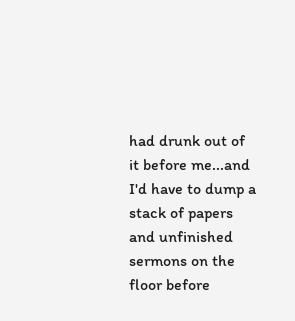had drunk out of it before me...and I'd have to dump a stack of papers and unfinished sermons on the floor before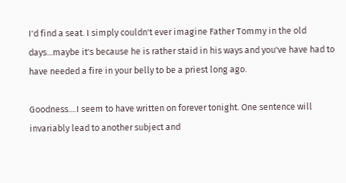I'd find a seat. I simply couldn't ever imagine Father Tommy in the old days...maybe it's because he is rather staid in his ways and you've have had to have needed a fire in your belly to be a priest long ago.

Goodness....I seem to have written on forever tonight. One sentence will invariably lead to another subject and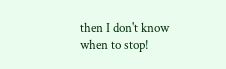then I don't know when to stop!